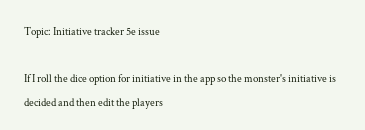Topic: Initiative tracker 5e issue

If I roll the dice option for initiative in the app so the monster's initiative is decided and then edit the players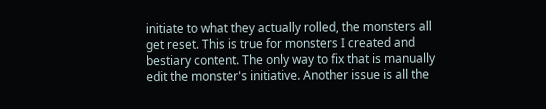initiate to what they actually rolled, the monsters all get reset. This is true for monsters I created and bestiary content. The only way to fix that is manually edit the monster's initiative. Another issue is all the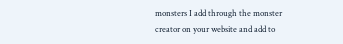monsters I add through the monster creator on your website and add to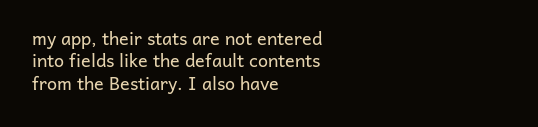my app, their stats are not entered into fields like the default contents from the Bestiary. I also have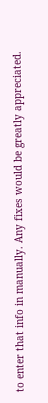to enter that info in manually. Any fixes would be greatly appreciated.